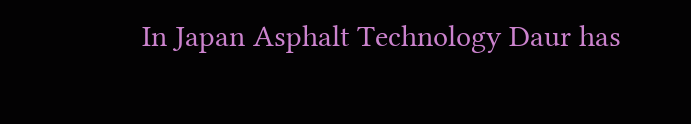In Japan Asphalt Technology Daur has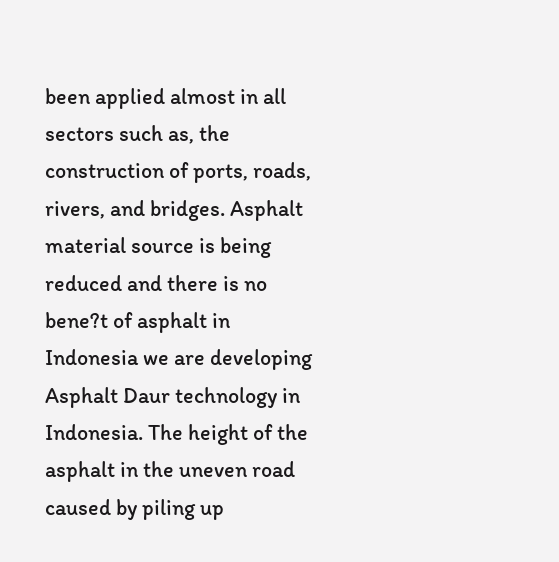been applied almost in all sectors such as, the construction of ports, roads, rivers, and bridges. Asphalt material source is being reduced and there is no bene?t of asphalt in Indonesia we are developing Asphalt Daur technology in Indonesia. The height of the asphalt in the uneven road caused by piling up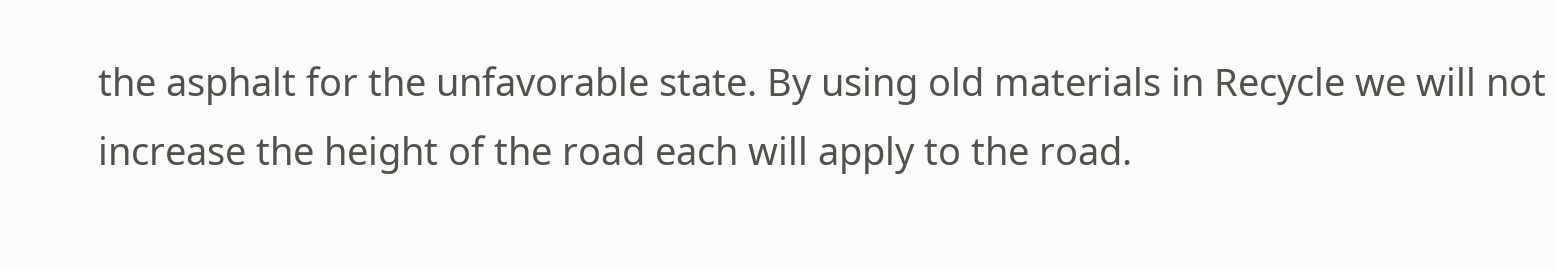the asphalt for the unfavorable state. By using old materials in Recycle we will not increase the height of the road each will apply to the road.